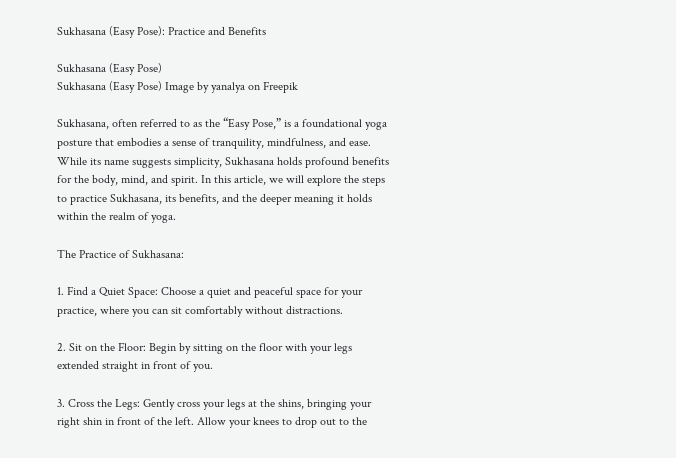Sukhasana (Easy Pose): Practice and Benefits

Sukhasana (Easy Pose)
Sukhasana (Easy Pose) Image by yanalya on Freepik

Sukhasana, often referred to as the “Easy Pose,” is a foundational yoga posture that embodies a sense of tranquility, mindfulness, and ease. While its name suggests simplicity, Sukhasana holds profound benefits for the body, mind, and spirit. In this article, we will explore the steps to practice Sukhasana, its benefits, and the deeper meaning it holds within the realm of yoga.

The Practice of Sukhasana:

1. Find a Quiet Space: Choose a quiet and peaceful space for your practice, where you can sit comfortably without distractions.

2. Sit on the Floor: Begin by sitting on the floor with your legs extended straight in front of you.

3. Cross the Legs: Gently cross your legs at the shins, bringing your right shin in front of the left. Allow your knees to drop out to the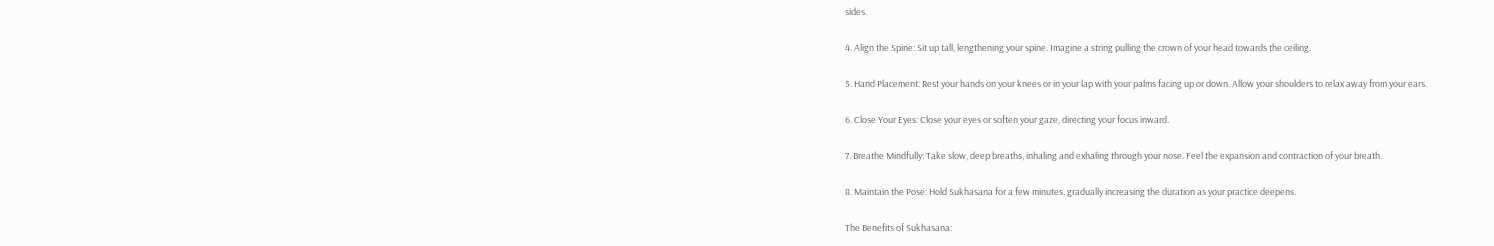sides.

4. Align the Spine: Sit up tall, lengthening your spine. Imagine a string pulling the crown of your head towards the ceiling.

5. Hand Placement: Rest your hands on your knees or in your lap with your palms facing up or down. Allow your shoulders to relax away from your ears.

6. Close Your Eyes: Close your eyes or soften your gaze, directing your focus inward.

7. Breathe Mindfully: Take slow, deep breaths, inhaling and exhaling through your nose. Feel the expansion and contraction of your breath.

8. Maintain the Pose: Hold Sukhasana for a few minutes, gradually increasing the duration as your practice deepens.

The Benefits of Sukhasana: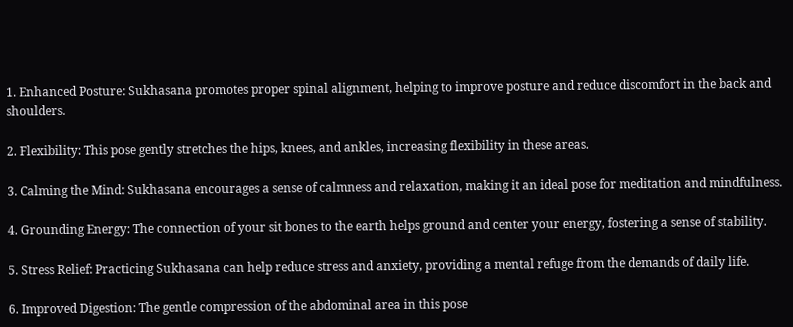1. Enhanced Posture: Sukhasana promotes proper spinal alignment, helping to improve posture and reduce discomfort in the back and shoulders.

2. Flexibility: This pose gently stretches the hips, knees, and ankles, increasing flexibility in these areas.

3. Calming the Mind: Sukhasana encourages a sense of calmness and relaxation, making it an ideal pose for meditation and mindfulness.

4. Grounding Energy: The connection of your sit bones to the earth helps ground and center your energy, fostering a sense of stability.

5. Stress Relief: Practicing Sukhasana can help reduce stress and anxiety, providing a mental refuge from the demands of daily life.

6. Improved Digestion: The gentle compression of the abdominal area in this pose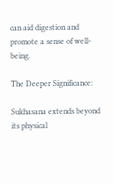can aid digestion and promote a sense of well-being.

The Deeper Significance:

Sukhasana extends beyond its physical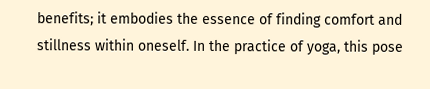benefits; it embodies the essence of finding comfort and stillness within oneself. In the practice of yoga, this pose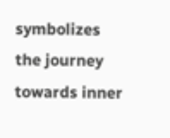symbolizes the journey towards inner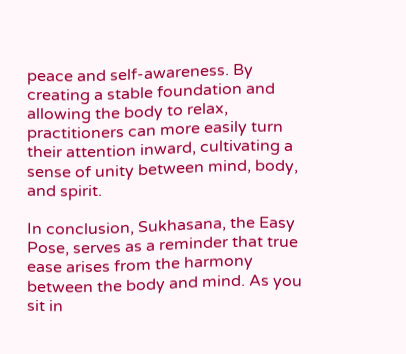peace and self-awareness. By creating a stable foundation and allowing the body to relax, practitioners can more easily turn their attention inward, cultivating a sense of unity between mind, body, and spirit.

In conclusion, Sukhasana, the Easy Pose, serves as a reminder that true ease arises from the harmony between the body and mind. As you sit in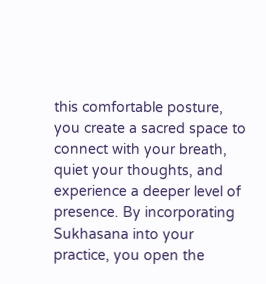this comfortable posture, you create a sacred space to connect with your breath, quiet your thoughts, and experience a deeper level of presence. By incorporating Sukhasana into your practice, you open the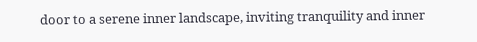door to a serene inner landscape, inviting tranquility and inner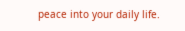peace into your daily life.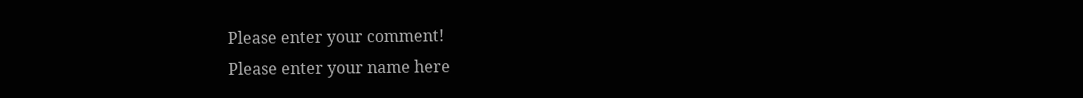Please enter your comment!
Please enter your name here